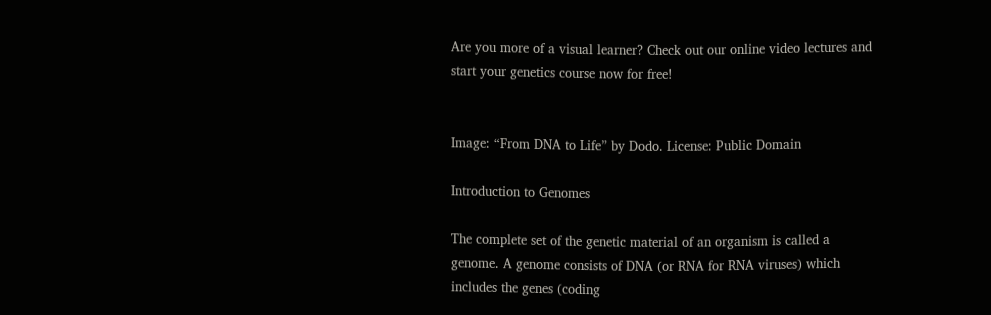Are you more of a visual learner? Check out our online video lectures and start your genetics course now for free!


Image: “From DNA to Life” by Dodo. License: Public Domain

Introduction to Genomes

The complete set of the genetic material of an organism is called a genome. A genome consists of DNA (or RNA for RNA viruses) which includes the genes (coding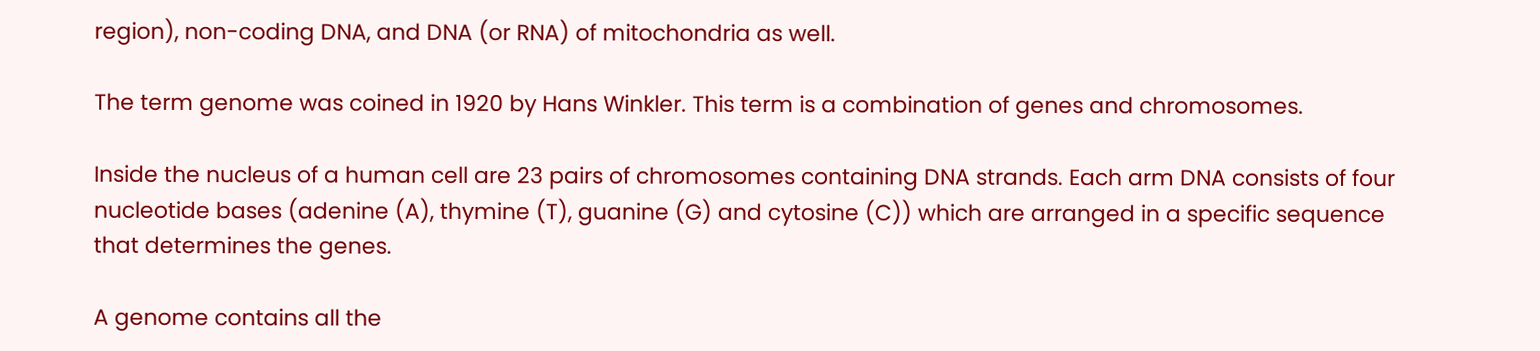region), non-coding DNA, and DNA (or RNA) of mitochondria as well.

The term genome was coined in 1920 by Hans Winkler. This term is a combination of genes and chromosomes.

Inside the nucleus of a human cell are 23 pairs of chromosomes containing DNA strands. Each arm DNA consists of four nucleotide bases (adenine (A), thymine (T), guanine (G) and cytosine (C)) which are arranged in a specific sequence that determines the genes.

A genome contains all the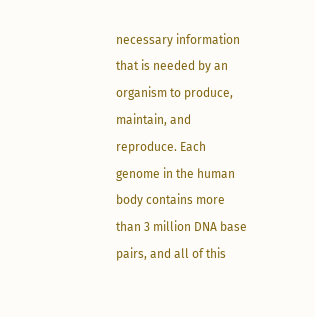necessary information that is needed by an organism to produce, maintain, and reproduce. Each genome in the human body contains more than 3 million DNA base pairs, and all of this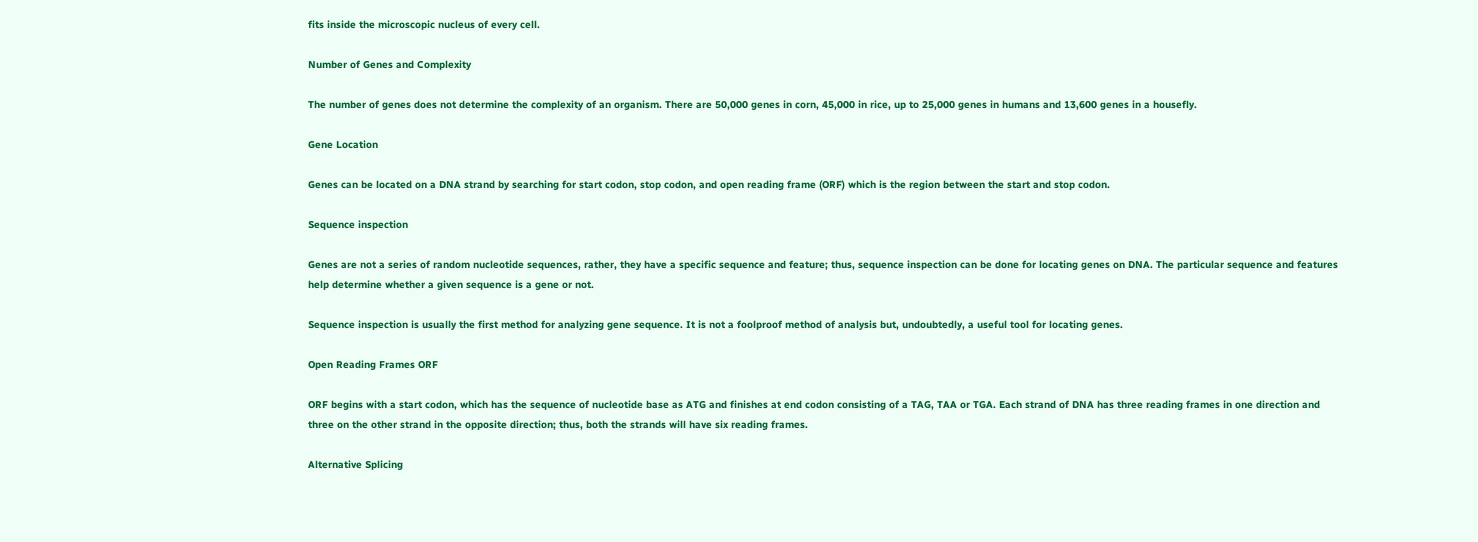fits inside the microscopic nucleus of every cell.

Number of Genes and Complexity

The number of genes does not determine the complexity of an organism. There are 50,000 genes in corn, 45,000 in rice, up to 25,000 genes in humans and 13,600 genes in a housefly.

Gene Location

Genes can be located on a DNA strand by searching for start codon, stop codon, and open reading frame (ORF) which is the region between the start and stop codon.

Sequence inspection

Genes are not a series of random nucleotide sequences, rather, they have a specific sequence and feature; thus, sequence inspection can be done for locating genes on DNA. The particular sequence and features help determine whether a given sequence is a gene or not.

Sequence inspection is usually the first method for analyzing gene sequence. It is not a foolproof method of analysis but, undoubtedly, a useful tool for locating genes.

Open Reading Frames ORF

ORF begins with a start codon, which has the sequence of nucleotide base as ATG and finishes at end codon consisting of a TAG, TAA or TGA. Each strand of DNA has three reading frames in one direction and three on the other strand in the opposite direction; thus, both the strands will have six reading frames.

Alternative Splicing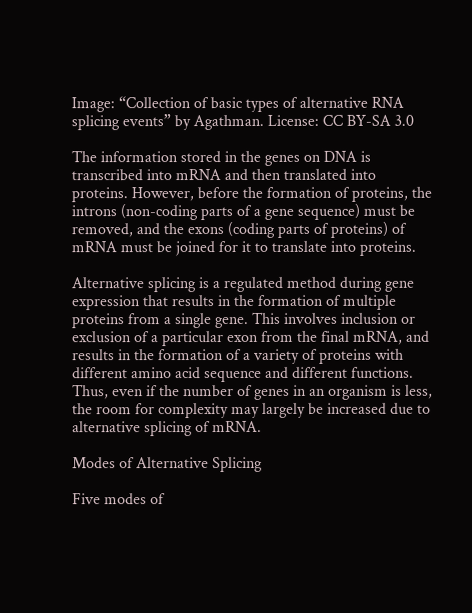Image: “Collection of basic types of alternative RNA splicing events” by Agathman. License: CC BY-SA 3.0

The information stored in the genes on DNA is transcribed into mRNA and then translated into proteins. However, before the formation of proteins, the introns (non-coding parts of a gene sequence) must be removed, and the exons (coding parts of proteins) of mRNA must be joined for it to translate into proteins.

Alternative splicing is a regulated method during gene expression that results in the formation of multiple proteins from a single gene. This involves inclusion or exclusion of a particular exon from the final mRNA, and results in the formation of a variety of proteins with different amino acid sequence and different functions. Thus, even if the number of genes in an organism is less, the room for complexity may largely be increased due to alternative splicing of mRNA.

Modes of Alternative Splicing

Five modes of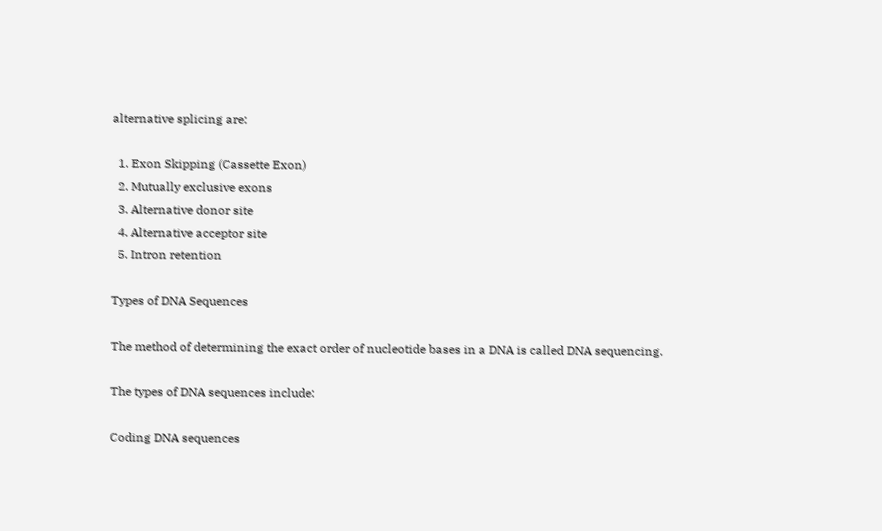alternative splicing are:

  1. Exon Skipping (Cassette Exon)
  2. Mutually exclusive exons
  3. Alternative donor site
  4. Alternative acceptor site
  5. Intron retention

Types of DNA Sequences

The method of determining the exact order of nucleotide bases in a DNA is called DNA sequencing.

The types of DNA sequences include:

Coding DNA sequences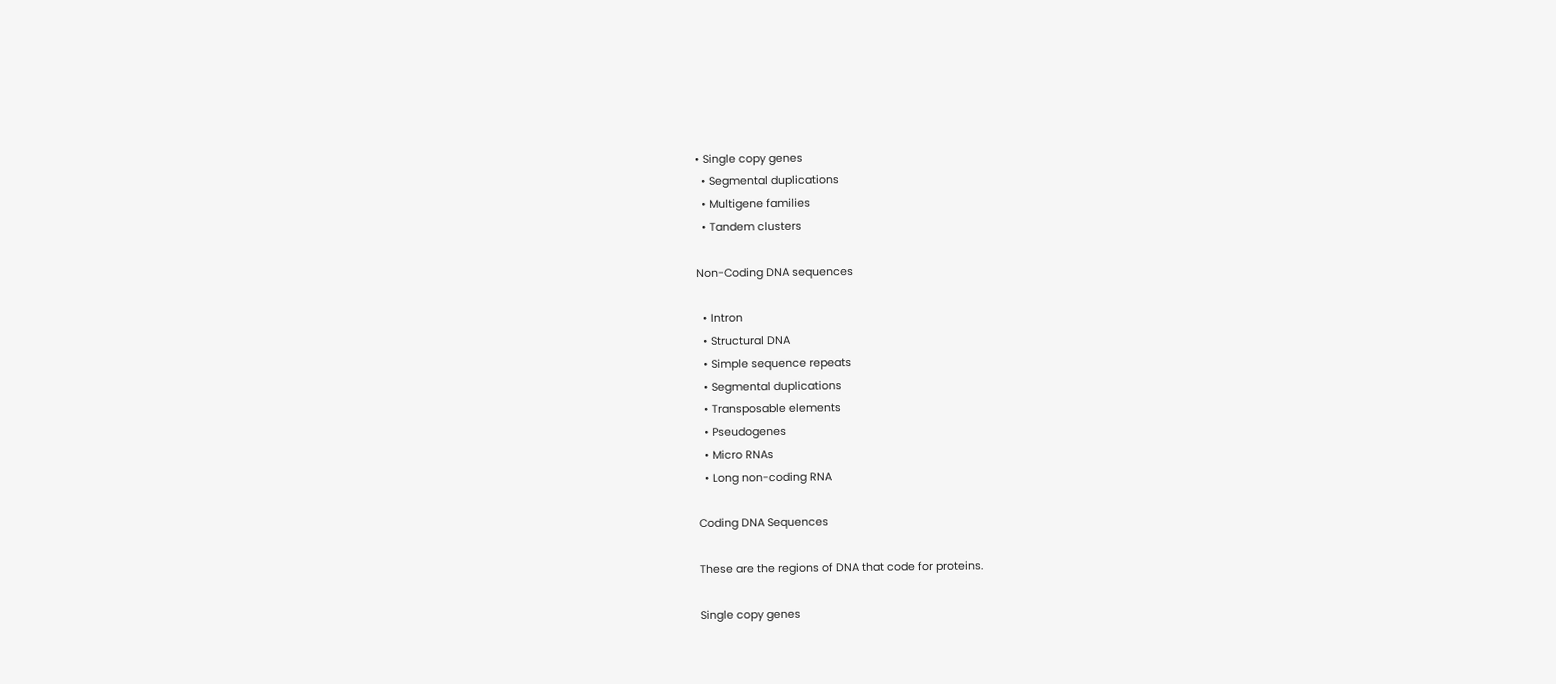• Single copy genes
  • Segmental duplications
  • Multigene families
  • Tandem clusters

Non-Coding DNA sequences

  • Intron
  • Structural DNA
  • Simple sequence repeats
  • Segmental duplications
  • Transposable elements
  • Pseudogenes
  • Micro RNAs
  • Long non-coding RNA

Coding DNA Sequences

These are the regions of DNA that code for proteins.

Single copy genes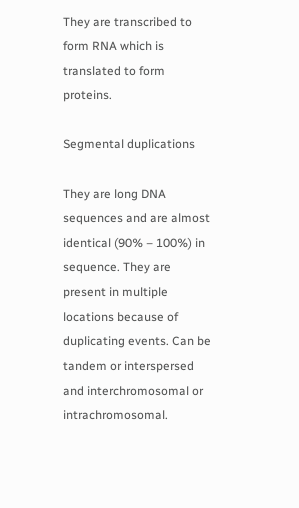They are transcribed to form RNA which is translated to form proteins.

Segmental duplications

They are long DNA sequences and are almost identical (90% – 100%) in sequence. They are present in multiple locations because of duplicating events. Can be tandem or interspersed and interchromosomal or intrachromosomal.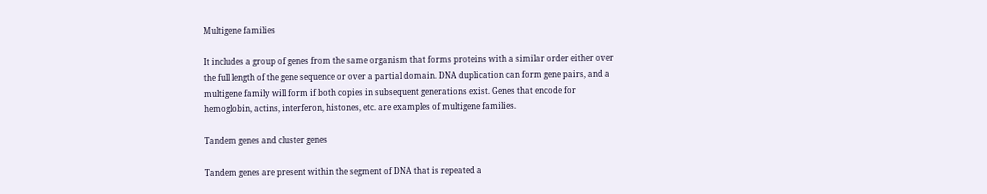Multigene families

It includes a group of genes from the same organism that forms proteins with a similar order either over the full length of the gene sequence or over a partial domain. DNA duplication can form gene pairs, and a multigene family will form if both copies in subsequent generations exist. Genes that encode for hemoglobin, actins, interferon, histones, etc. are examples of multigene families.

Tandem genes and cluster genes

Tandem genes are present within the segment of DNA that is repeated a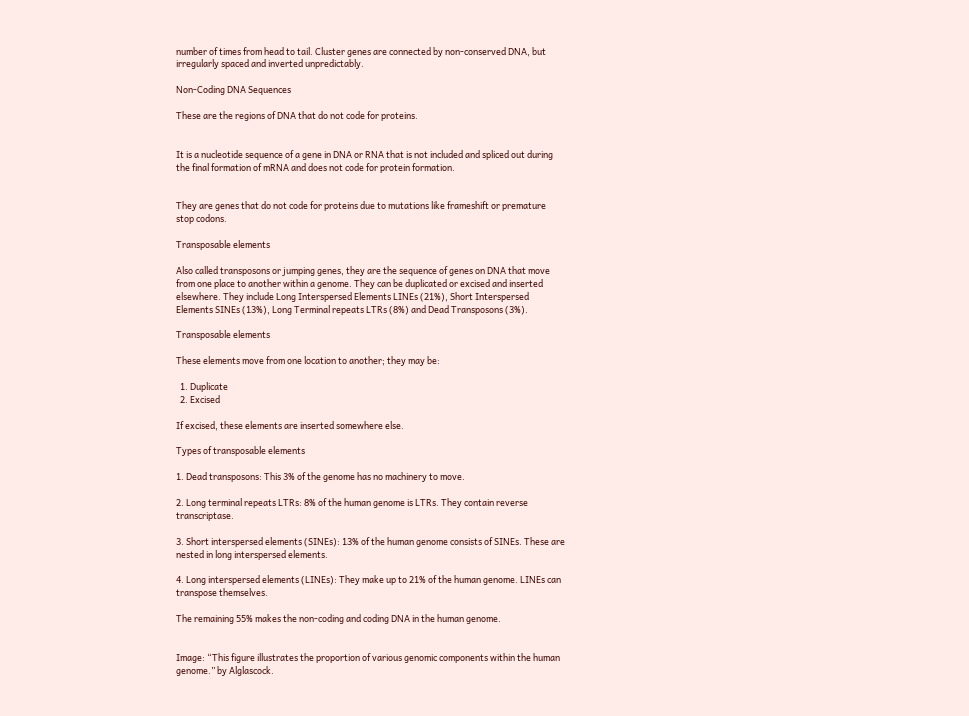number of times from head to tail. Cluster genes are connected by non-conserved DNA, but irregularly spaced and inverted unpredictably.

Non-Coding DNA Sequences

These are the regions of DNA that do not code for proteins.


It is a nucleotide sequence of a gene in DNA or RNA that is not included and spliced out during the final formation of mRNA and does not code for protein formation.


They are genes that do not code for proteins due to mutations like frameshift or premature stop codons.

Transposable elements

Also called transposons or jumping genes, they are the sequence of genes on DNA that move from one place to another within a genome. They can be duplicated or excised and inserted elsewhere. They include Long Interspersed Elements LINEs (21%), Short Interspersed Elements SINEs (13%), Long Terminal repeats LTRs (8%) and Dead Transposons (3%).

Transposable elements

These elements move from one location to another; they may be:

  1. Duplicate
  2. Excised

If excised, these elements are inserted somewhere else.

Types of transposable elements

1. Dead transposons: This 3% of the genome has no machinery to move.

2. Long terminal repeats LTRs: 8% of the human genome is LTRs. They contain reverse transcriptase.

3. Short interspersed elements (SINEs): 13% of the human genome consists of SINEs. These are nested in long interspersed elements.

4. Long interspersed elements (LINEs): They make up to 21% of the human genome. LINEs can transpose themselves.

The remaining 55% makes the non-coding and coding DNA in the human genome.


Image: “This figure illustrates the proportion of various genomic components within the human genome.” by Alglascock.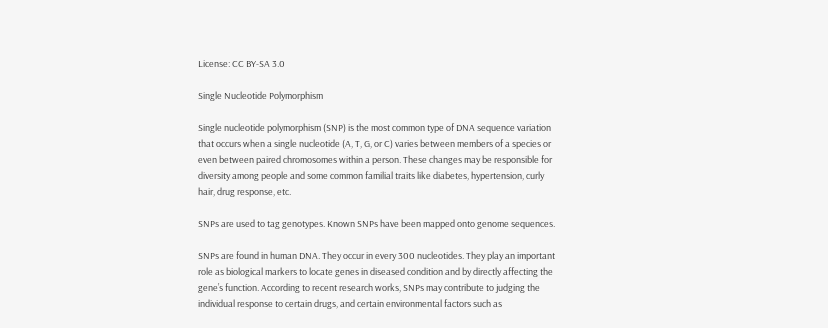License: CC BY-SA 3.0

Single Nucleotide Polymorphism

Single nucleotide polymorphism (SNP) is the most common type of DNA sequence variation that occurs when a single nucleotide (A, T, G, or C) varies between members of a species or even between paired chromosomes within a person. These changes may be responsible for diversity among people and some common familial traits like diabetes, hypertension, curly hair, drug response, etc.

SNPs are used to tag genotypes. Known SNPs have been mapped onto genome sequences.

SNPs are found in human DNA. They occur in every 300 nucleotides. They play an important role as biological markers to locate genes in diseased condition and by directly affecting the gene’s function. According to recent research works, SNPs may contribute to judging the individual response to certain drugs, and certain environmental factors such as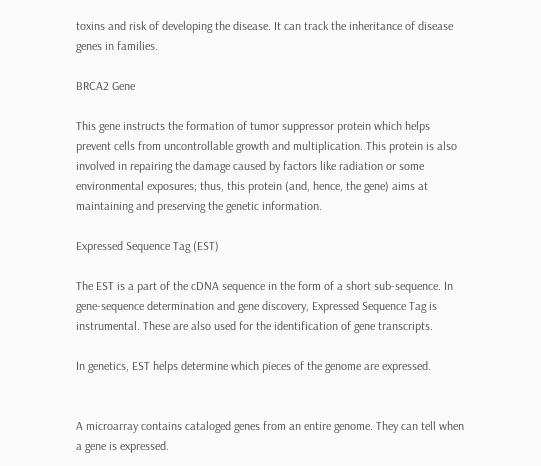toxins and risk of developing the disease. It can track the inheritance of disease genes in families.

BRCA2 Gene

This gene instructs the formation of tumor suppressor protein which helps prevent cells from uncontrollable growth and multiplication. This protein is also involved in repairing the damage caused by factors like radiation or some environmental exposures; thus, this protein (and, hence, the gene) aims at maintaining and preserving the genetic information.

Expressed Sequence Tag (EST)

The EST is a part of the cDNA sequence in the form of a short sub-sequence. In gene-sequence determination and gene discovery, Expressed Sequence Tag is instrumental. These are also used for the identification of gene transcripts.

In genetics, EST helps determine which pieces of the genome are expressed.


A microarray contains cataloged genes from an entire genome. They can tell when a gene is expressed.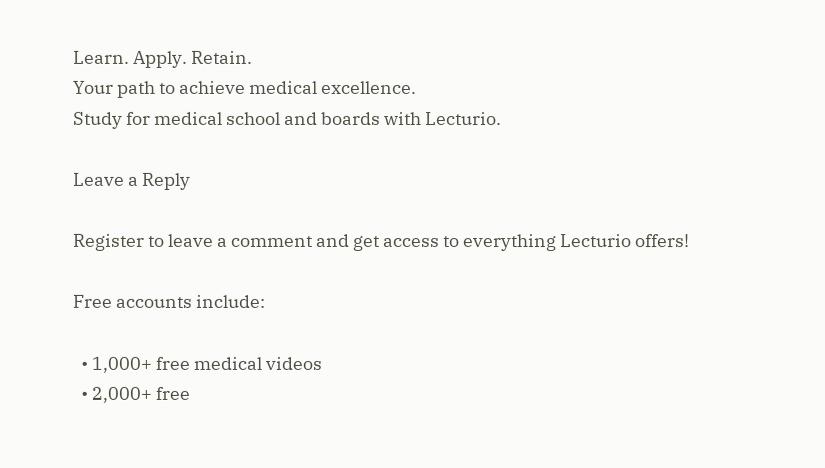Learn. Apply. Retain.
Your path to achieve medical excellence.
Study for medical school and boards with Lecturio.

Leave a Reply

Register to leave a comment and get access to everything Lecturio offers!

Free accounts include:

  • 1,000+ free medical videos
  • 2,000+ free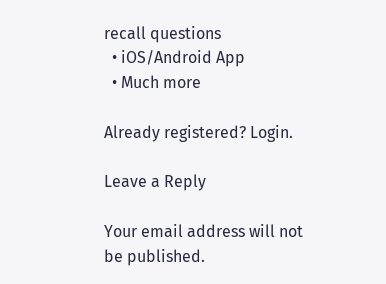recall questions
  • iOS/Android App
  • Much more

Already registered? Login.

Leave a Reply

Your email address will not be published.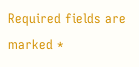Required fields are marked *